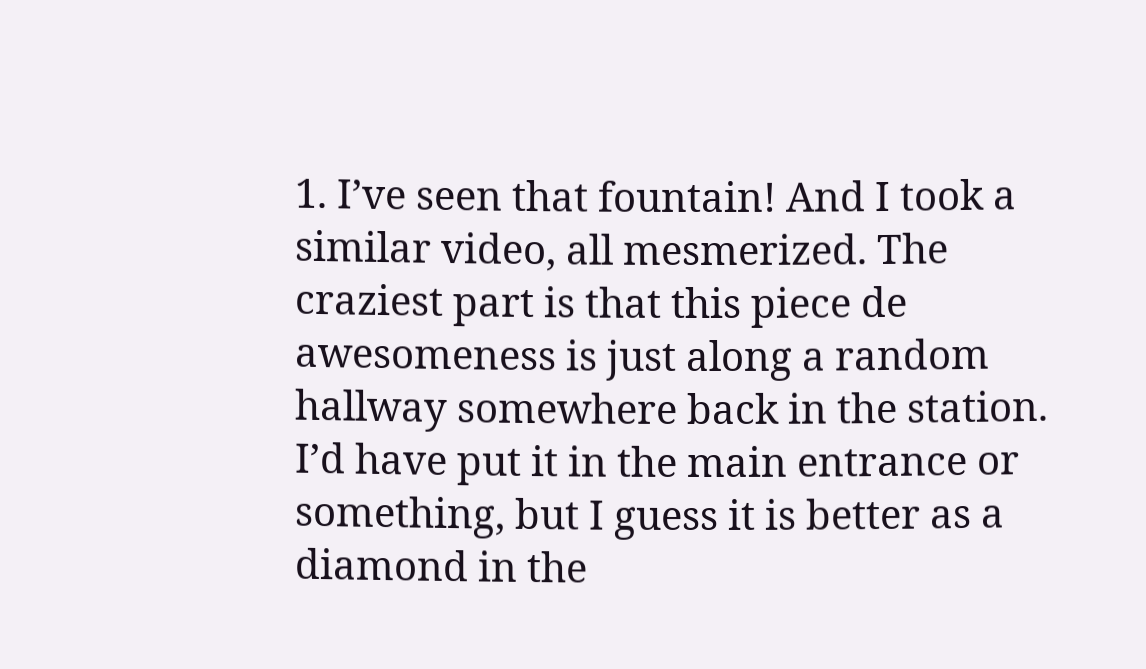1. I’ve seen that fountain! And I took a similar video, all mesmerized. The craziest part is that this piece de awesomeness is just along a random hallway somewhere back in the station. I’d have put it in the main entrance or something, but I guess it is better as a diamond in the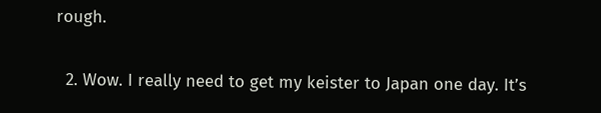rough.

  2. Wow. I really need to get my keister to Japan one day. It’s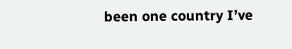been one country I’ve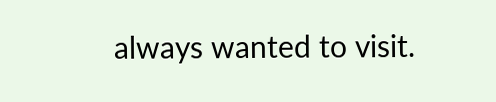always wanted to visit.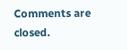Comments are closed.